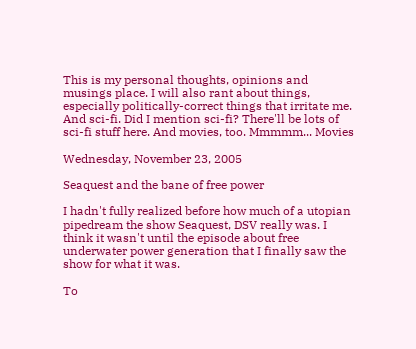This is my personal thoughts, opinions and musings place. I will also rant about things, especially politically-correct things that irritate me. And sci-fi. Did I mention sci-fi? There'll be lots of sci-fi stuff here. And movies, too. Mmmmm... Movies

Wednesday, November 23, 2005

Seaquest and the bane of free power

I hadn't fully realized before how much of a utopian pipedream the show Seaquest, DSV really was. I think it wasn't until the episode about free underwater power generation that I finally saw the show for what it was.

To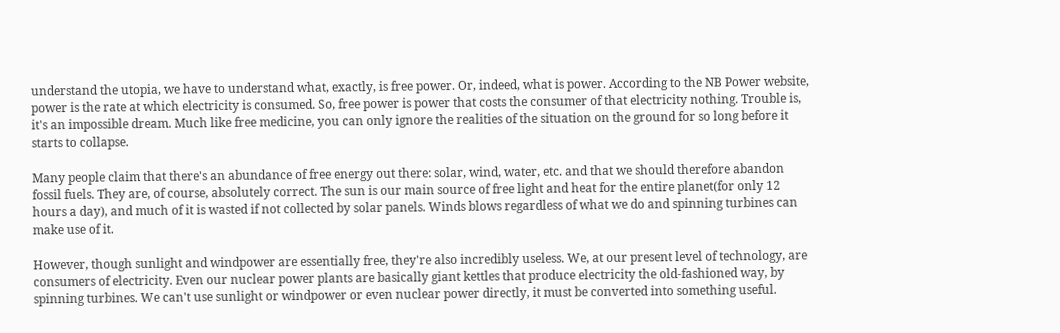understand the utopia, we have to understand what, exactly, is free power. Or, indeed, what is power. According to the NB Power website, power is the rate at which electricity is consumed. So, free power is power that costs the consumer of that electricity nothing. Trouble is, it's an impossible dream. Much like free medicine, you can only ignore the realities of the situation on the ground for so long before it starts to collapse.

Many people claim that there's an abundance of free energy out there: solar, wind, water, etc. and that we should therefore abandon fossil fuels. They are, of course, absolutely correct. The sun is our main source of free light and heat for the entire planet(for only 12 hours a day), and much of it is wasted if not collected by solar panels. Winds blows regardless of what we do and spinning turbines can make use of it.

However, though sunlight and windpower are essentially free, they're also incredibly useless. We, at our present level of technology, are consumers of electricity. Even our nuclear power plants are basically giant kettles that produce electricity the old-fashioned way, by spinning turbines. We can't use sunlight or windpower or even nuclear power directly, it must be converted into something useful.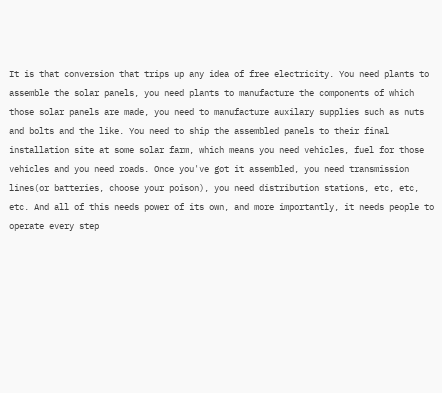It is that conversion that trips up any idea of free electricity. You need plants to assemble the solar panels, you need plants to manufacture the components of which those solar panels are made, you need to manufacture auxilary supplies such as nuts and bolts and the like. You need to ship the assembled panels to their final installation site at some solar farm, which means you need vehicles, fuel for those vehicles and you need roads. Once you've got it assembled, you need transmission lines(or batteries, choose your poison), you need distribution stations, etc, etc, etc. And all of this needs power of its own, and more importantly, it needs people to operate every step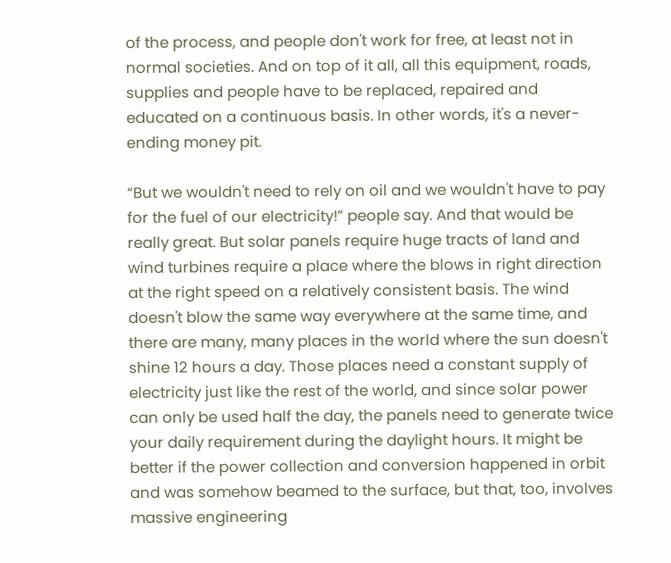of the process, and people don't work for free, at least not in normal societies. And on top of it all, all this equipment, roads, supplies and people have to be replaced, repaired and educated on a continuous basis. In other words, it's a never-ending money pit.

“But we wouldn't need to rely on oil and we wouldn't have to pay for the fuel of our electricity!” people say. And that would be really great. But solar panels require huge tracts of land and wind turbines require a place where the blows in right direction at the right speed on a relatively consistent basis. The wind doesn't blow the same way everywhere at the same time, and there are many, many places in the world where the sun doesn't shine 12 hours a day. Those places need a constant supply of electricity just like the rest of the world, and since solar power can only be used half the day, the panels need to generate twice your daily requirement during the daylight hours. It might be better if the power collection and conversion happened in orbit and was somehow beamed to the surface, but that, too, involves massive engineering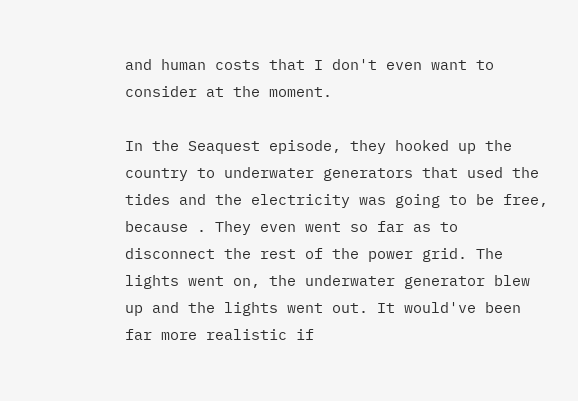and human costs that I don't even want to consider at the moment.

In the Seaquest episode, they hooked up the country to underwater generators that used the tides and the electricity was going to be free, because . They even went so far as to disconnect the rest of the power grid. The lights went on, the underwater generator blew up and the lights went out. It would've been far more realistic if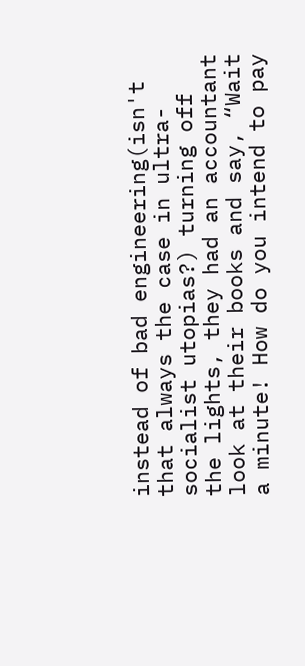instead of bad engineering(isn't that always the case in ultra-socialist utopias?) turning off the lights, they had an accountant look at their books and say, “Wait a minute! How do you intend to pay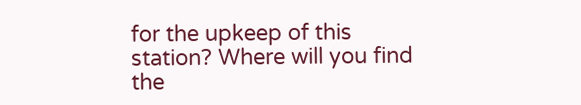for the upkeep of this station? Where will you find the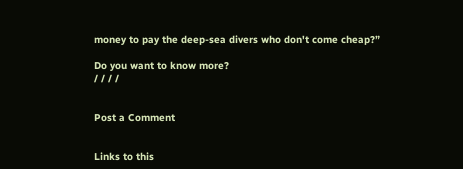money to pay the deep-sea divers who don't come cheap?”

Do you want to know more?
/ / / /


Post a Comment


Links to this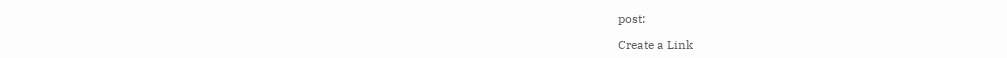post:

Create a Link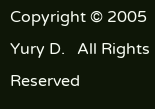Copyright © 2005 Yury D.   All Rights Reserved